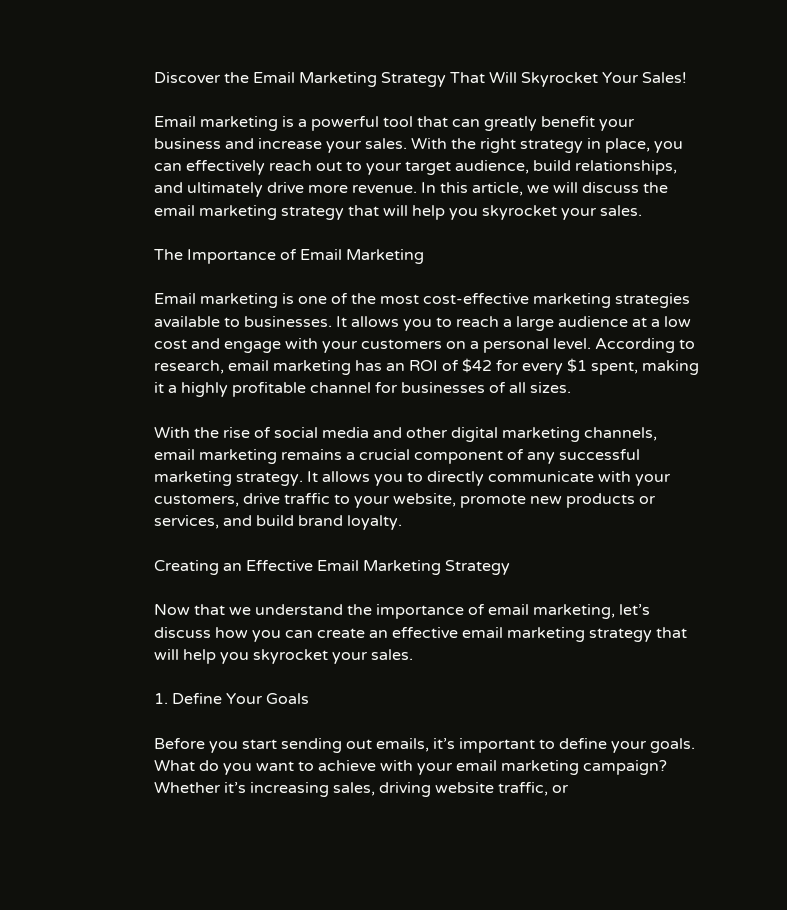Discover the Email Marketing Strategy That Will Skyrocket Your Sales!

Email marketing is a powerful tool that can greatly benefit your business and increase your sales. With the right strategy in place, you can effectively reach out to your target audience, build relationships, and ultimately drive more revenue. In this article, we will discuss the email marketing strategy that will help you skyrocket your sales.

The Importance of Email Marketing

Email marketing is one of the most cost-effective marketing strategies available to businesses. It allows you to reach a large audience at a low cost and engage with your customers on a personal level. According to research, email marketing has an ROI of $42 for every $1 spent, making it a highly profitable channel for businesses of all sizes.

With the rise of social media and other digital marketing channels, email marketing remains a crucial component of any successful marketing strategy. It allows you to directly communicate with your customers, drive traffic to your website, promote new products or services, and build brand loyalty.

Creating an Effective Email Marketing Strategy

Now that we understand the importance of email marketing, let’s discuss how you can create an effective email marketing strategy that will help you skyrocket your sales.

1. Define Your Goals

Before you start sending out emails, it’s important to define your goals. What do you want to achieve with your email marketing campaign? Whether it’s increasing sales, driving website traffic, or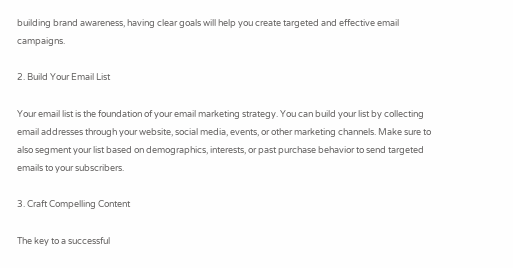building brand awareness, having clear goals will help you create targeted and effective email campaigns.

2. Build Your Email List

Your email list is the foundation of your email marketing strategy. You can build your list by collecting email addresses through your website, social media, events, or other marketing channels. Make sure to also segment your list based on demographics, interests, or past purchase behavior to send targeted emails to your subscribers.

3. Craft Compelling Content

The key to a successful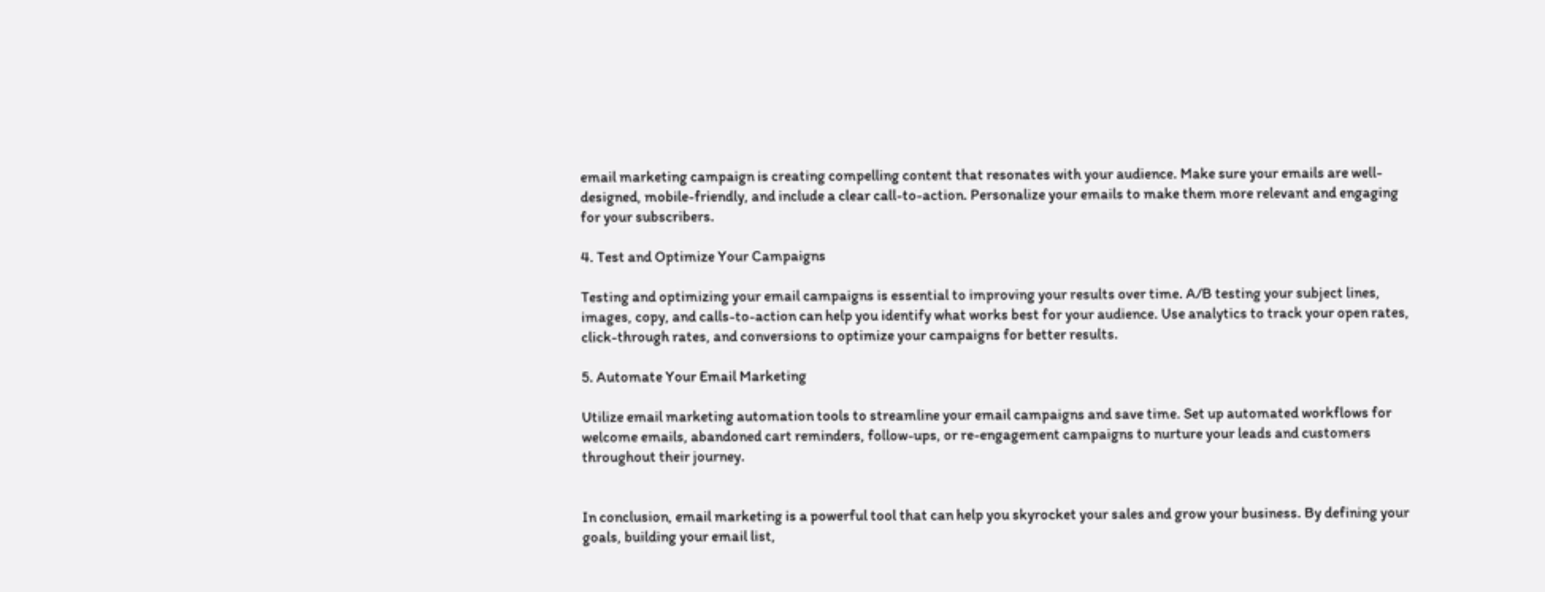email marketing campaign is creating compelling content that resonates with your audience. Make sure your emails are well-designed, mobile-friendly, and include a clear call-to-action. Personalize your emails to make them more relevant and engaging for your subscribers.

4. Test and Optimize Your Campaigns

Testing and optimizing your email campaigns is essential to improving your results over time. A/B testing your subject lines, images, copy, and calls-to-action can help you identify what works best for your audience. Use analytics to track your open rates, click-through rates, and conversions to optimize your campaigns for better results.

5. Automate Your Email Marketing

Utilize email marketing automation tools to streamline your email campaigns and save time. Set up automated workflows for welcome emails, abandoned cart reminders, follow-ups, or re-engagement campaigns to nurture your leads and customers throughout their journey.


In conclusion, email marketing is a powerful tool that can help you skyrocket your sales and grow your business. By defining your goals, building your email list,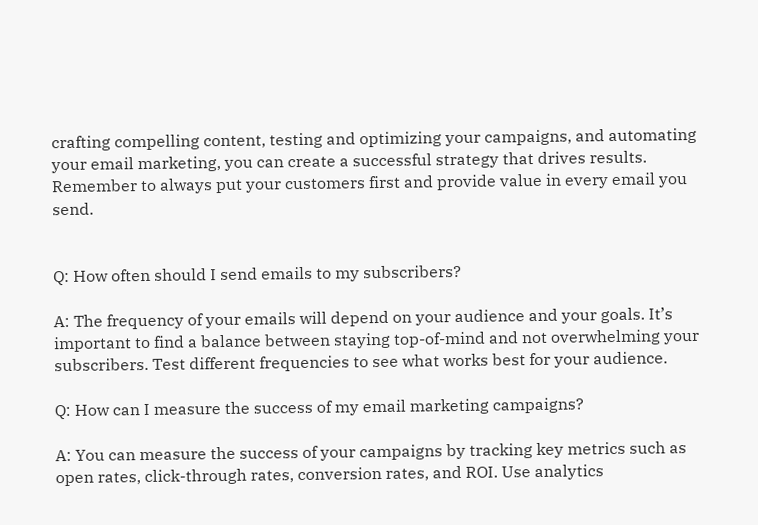crafting compelling content, testing and optimizing your campaigns, and automating your email marketing, you can create a successful strategy that drives results. Remember to always put your customers first and provide value in every email you send.


Q: How often should I send emails to my subscribers?

A: The frequency of your emails will depend on your audience and your goals. It’s important to find a balance between staying top-of-mind and not overwhelming your subscribers. Test different frequencies to see what works best for your audience.

Q: How can I measure the success of my email marketing campaigns?

A: You can measure the success of your campaigns by tracking key metrics such as open rates, click-through rates, conversion rates, and ROI. Use analytics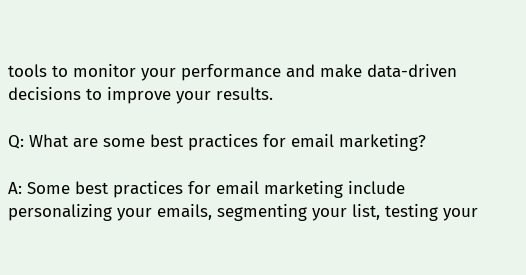tools to monitor your performance and make data-driven decisions to improve your results.

Q: What are some best practices for email marketing?

A: Some best practices for email marketing include personalizing your emails, segmenting your list, testing your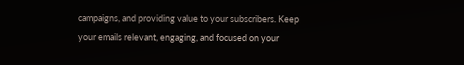campaigns, and providing value to your subscribers. Keep your emails relevant, engaging, and focused on your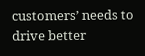customers’ needs to drive better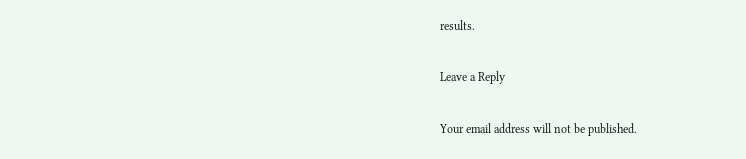results.

Leave a Reply

Your email address will not be published.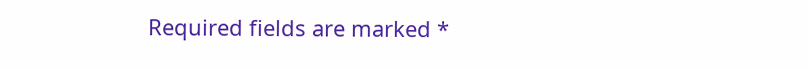Required fields are marked *